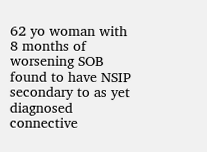62 yo woman with 8 months of worsening SOB found to have NSIP secondary to as yet diagnosed connective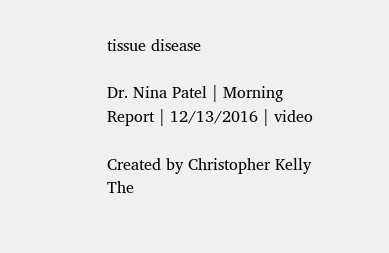tissue disease

Dr. Nina Patel | Morning Report | 12/13/2016 | video

Created by Christopher Kelly
The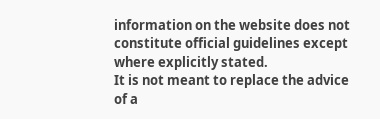information on the website does not constitute official guidelines except where explicitly stated.
It is not meant to replace the advice of a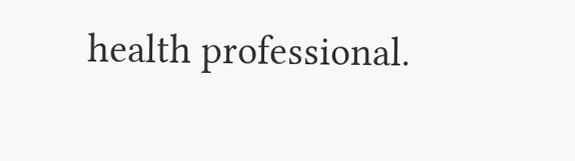health professional.